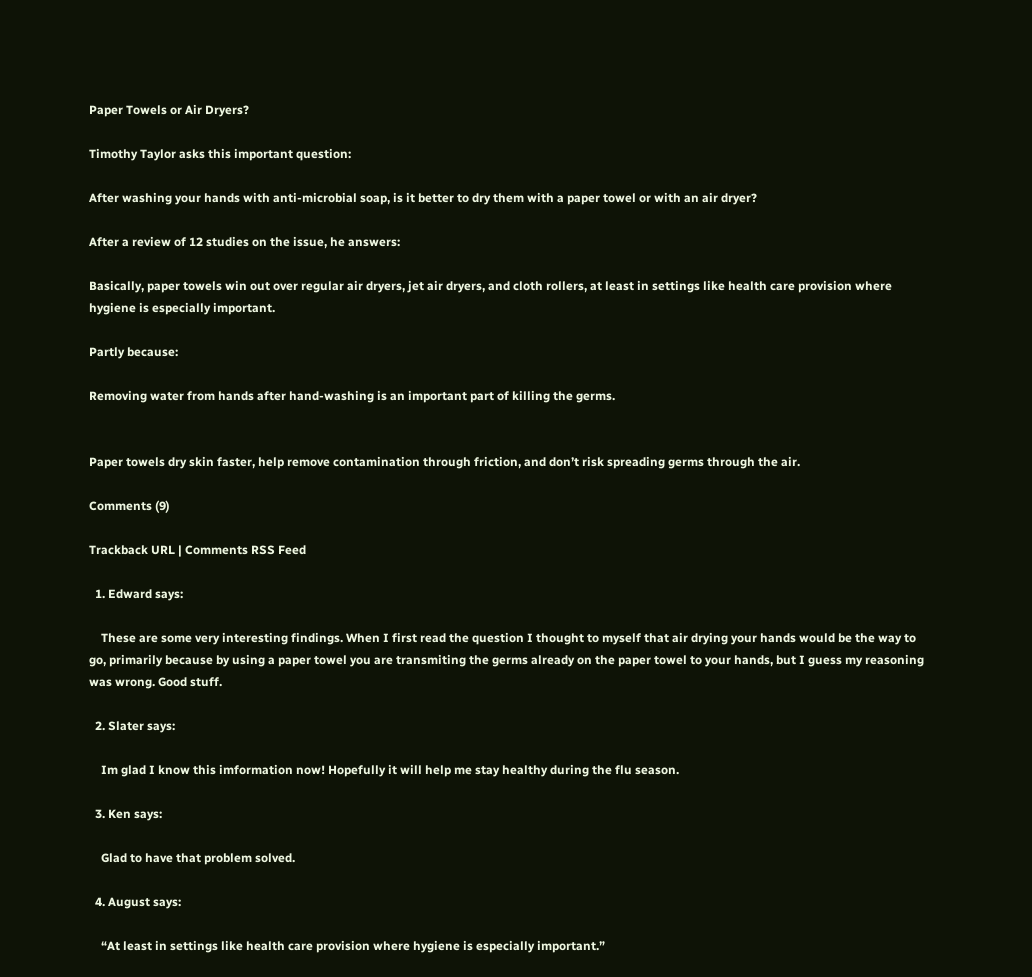Paper Towels or Air Dryers?

Timothy Taylor asks this important question:

After washing your hands with anti-microbial soap, is it better to dry them with a paper towel or with an air dryer?

After a review of 12 studies on the issue, he answers:

Basically, paper towels win out over regular air dryers, jet air dryers, and cloth rollers, at least in settings like health care provision where hygiene is especially important.

Partly because:

Removing water from hands after hand-washing is an important part of killing the germs.


Paper towels dry skin faster, help remove contamination through friction, and don’t risk spreading germs through the air.

Comments (9)

Trackback URL | Comments RSS Feed

  1. Edward says:

    These are some very interesting findings. When I first read the question I thought to myself that air drying your hands would be the way to go, primarily because by using a paper towel you are transmiting the germs already on the paper towel to your hands, but I guess my reasoning was wrong. Good stuff.

  2. Slater says:

    Im glad I know this imformation now! Hopefully it will help me stay healthy during the flu season.

  3. Ken says:

    Glad to have that problem solved.

  4. August says:

    “At least in settings like health care provision where hygiene is especially important.”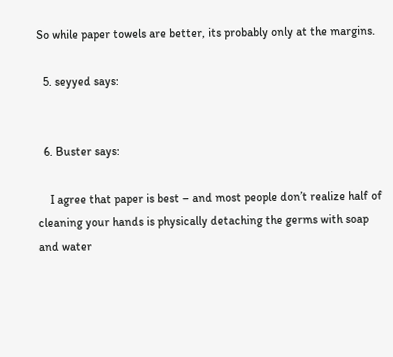So while paper towels are better, its probably only at the margins.

  5. seyyed says:


  6. Buster says:

    I agree that paper is best – and most people don’t realize half of cleaning your hands is physically detaching the germs with soap and water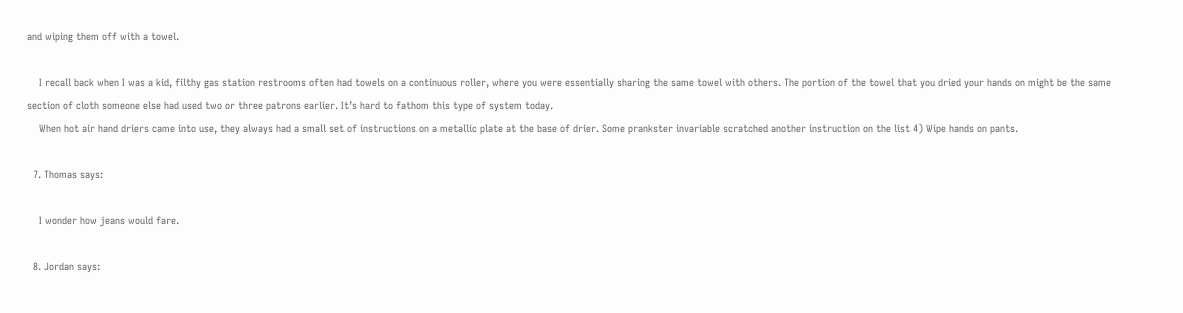and wiping them off with a towel.

    I recall back when I was a kid, filthy gas station restrooms often had towels on a continuous roller, where you were essentially sharing the same towel with others. The portion of the towel that you dried your hands on might be the same section of cloth someone else had used two or three patrons earlier. It’s hard to fathom this type of system today.
    When hot air hand driers came into use, they always had a small set of instructions on a metallic plate at the base of drier. Some prankster invariable scratched another instruction on the list 4) Wipe hands on pants.

  7. Thomas says:

    I wonder how jeans would fare.

  8. Jordan says: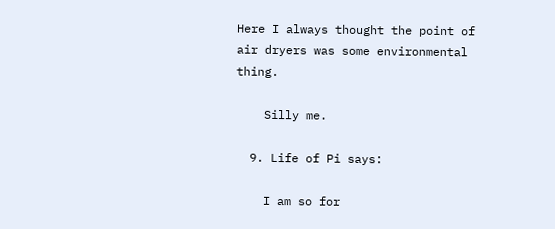Here I always thought the point of air dryers was some environmental thing.

    Silly me.

  9. Life of Pi says:

    I am so for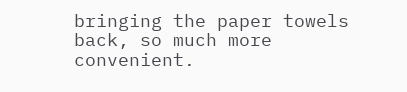bringing the paper towels back, so much more convenient.